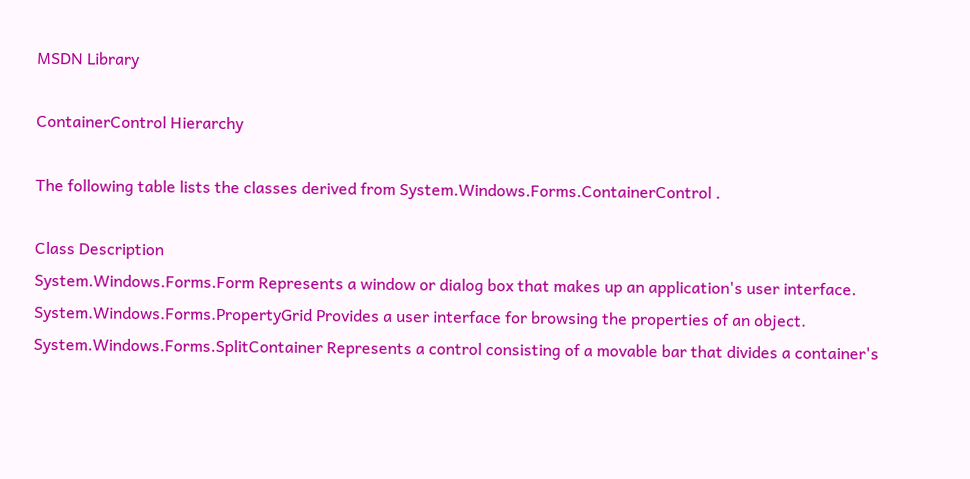MSDN Library

ContainerControl Hierarchy

The following table lists the classes derived from System.Windows.Forms.ContainerControl .

Class Description
System.Windows.Forms.Form Represents a window or dialog box that makes up an application's user interface.
System.Windows.Forms.PropertyGrid Provides a user interface for browsing the properties of an object.
System.Windows.Forms.SplitContainer Represents a control consisting of a movable bar that divides a container's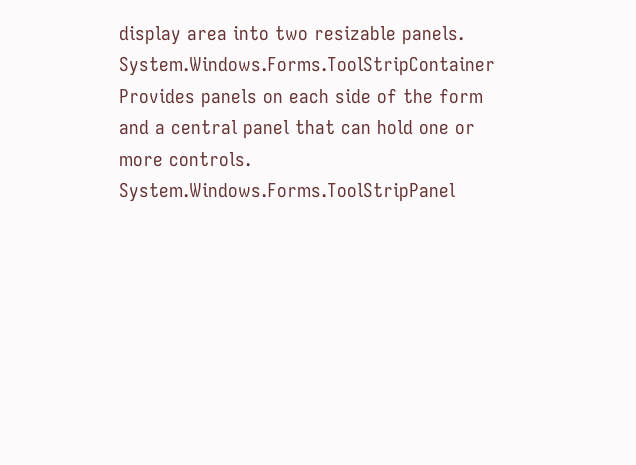display area into two resizable panels.
System.Windows.Forms.ToolStripContainer Provides panels on each side of the form and a central panel that can hold one or more controls.
System.Windows.Forms.ToolStripPanel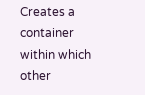Creates a container within which other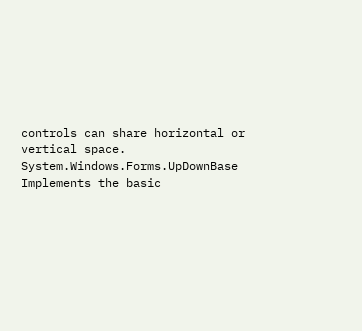controls can share horizontal or vertical space.
System.Windows.Forms.UpDownBase Implements the basic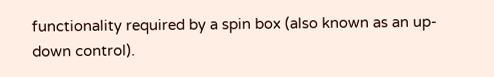functionality required by a spin box (also known as an up-down control).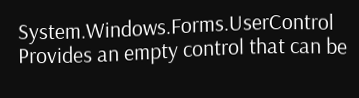System.Windows.Forms.UserControl Provides an empty control that can be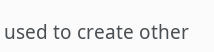used to create other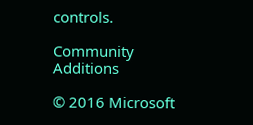controls.

Community Additions

© 2016 Microsoft